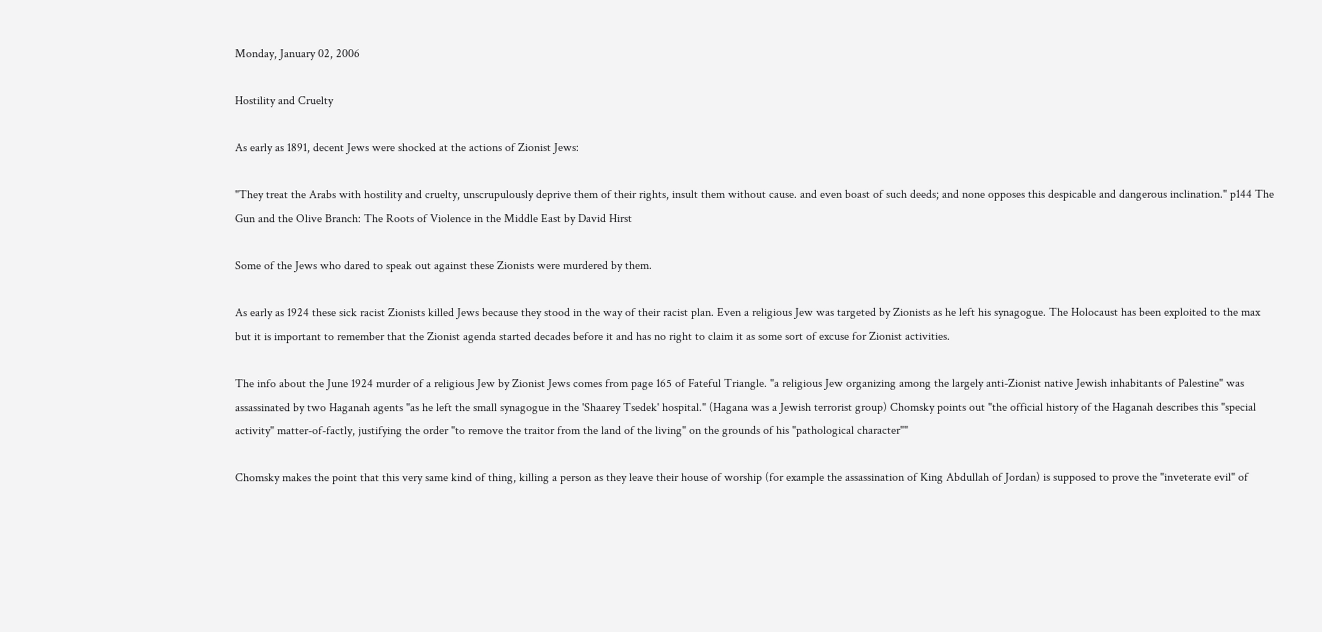Monday, January 02, 2006

Hostility and Cruelty

As early as 1891, decent Jews were shocked at the actions of Zionist Jews:

"They treat the Arabs with hostility and cruelty, unscrupulously deprive them of their rights, insult them without cause. and even boast of such deeds; and none opposes this despicable and dangerous inclination." p144 The Gun and the Olive Branch: The Roots of Violence in the Middle East by David Hirst

Some of the Jews who dared to speak out against these Zionists were murdered by them.

As early as 1924 these sick racist Zionists killed Jews because they stood in the way of their racist plan. Even a religious Jew was targeted by Zionists as he left his synagogue. The Holocaust has been exploited to the max but it is important to remember that the Zionist agenda started decades before it and has no right to claim it as some sort of excuse for Zionist activities.

The info about the June 1924 murder of a religious Jew by Zionist Jews comes from page 165 of Fateful Triangle. "a religious Jew organizing among the largely anti-Zionist native Jewish inhabitants of Palestine" was assassinated by two Haganah agents "as he left the small synagogue in the 'Shaarey Tsedek' hospital." (Hagana was a Jewish terrorist group) Chomsky points out "the official history of the Haganah describes this "special activity" matter-of-factly, justifying the order "to remove the traitor from the land of the living" on the grounds of his "pathological character""

Chomsky makes the point that this very same kind of thing, killing a person as they leave their house of worship (for example the assassination of King Abdullah of Jordan) is supposed to prove the "inveterate evil" of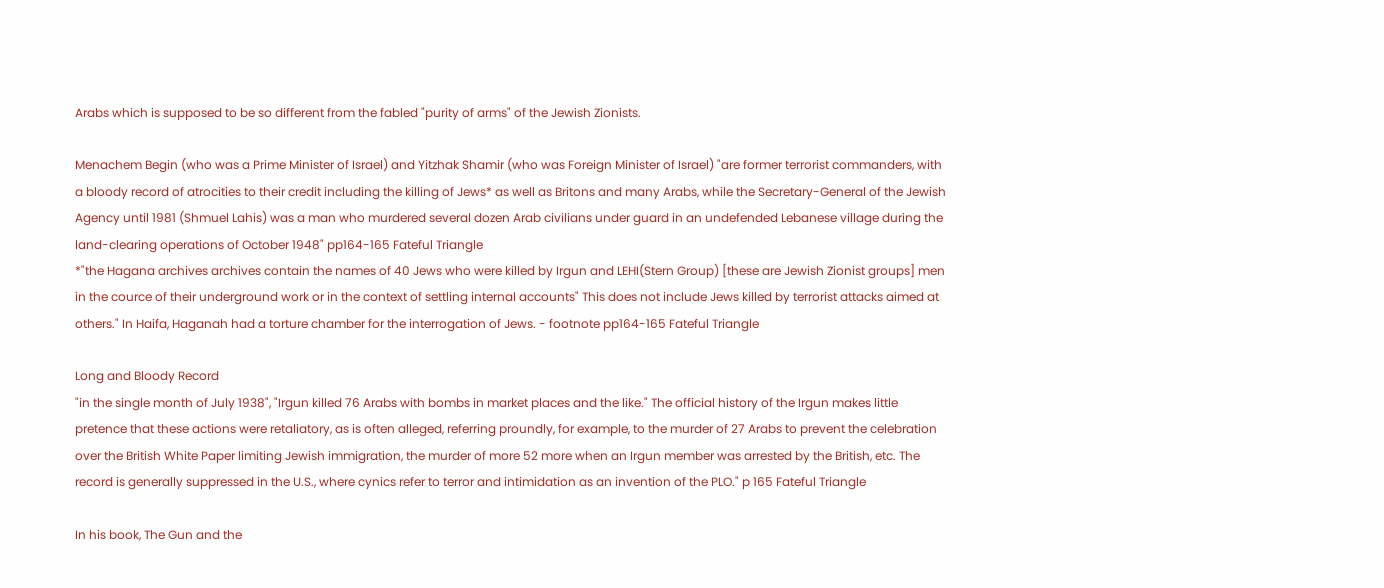Arabs which is supposed to be so different from the fabled "purity of arms" of the Jewish Zionists.

Menachem Begin (who was a Prime Minister of Israel) and Yitzhak Shamir (who was Foreign Minister of Israel) "are former terrorist commanders, with a bloody record of atrocities to their credit including the killing of Jews* as well as Britons and many Arabs, while the Secretary-General of the Jewish Agency until 1981 (Shmuel Lahis) was a man who murdered several dozen Arab civilians under guard in an undefended Lebanese village during the land-clearing operations of October 1948" pp164-165 Fateful Triangle
*"the Hagana archives archives contain the names of 40 Jews who were killed by Irgun and LEHI(Stern Group) [these are Jewish Zionist groups] men in the cource of their underground work or in the context of settling internal accounts" This does not include Jews killed by terrorist attacks aimed at others." In Haifa, Haganah had a torture chamber for the interrogation of Jews. - footnote pp164-165 Fateful Triangle

Long and Bloody Record
"in the single month of July 1938", "Irgun killed 76 Arabs with bombs in market places and the like." The official history of the Irgun makes little pretence that these actions were retaliatory, as is often alleged, referring proundly, for example, to the murder of 27 Arabs to prevent the celebration over the British White Paper limiting Jewish immigration, the murder of more 52 more when an Irgun member was arrested by the British, etc. The record is generally suppressed in the U.S., where cynics refer to terror and intimidation as an invention of the PLO." p 165 Fateful Triangle

In his book, The Gun and the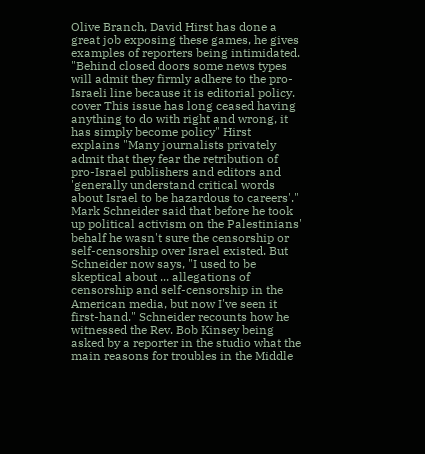Olive Branch, David Hirst has done a great job exposing these games, he gives examples of reporters being intimidated. "Behind closed doors some news types will admit they firmly adhere to the pro-Israeli line because it is editorial policy. cover This issue has long ceased having anything to do with right and wrong, it has simply become policy" Hirst explains "Many journalists privately admit that they fear the retribution of pro-Israel publishers and editors and 'generally understand critical words about Israel to be hazardous to careers'." Mark Schneider said that before he took up political activism on the Palestinians' behalf he wasn't sure the censorship or self-censorship over Israel existed. But Schneider now says, "I used to be skeptical about ... allegations of censorship and self-censorship in the American media, but now I've seen it first-hand." Schneider recounts how he witnessed the Rev. Bob Kinsey being asked by a reporter in the studio what the main reasons for troubles in the Middle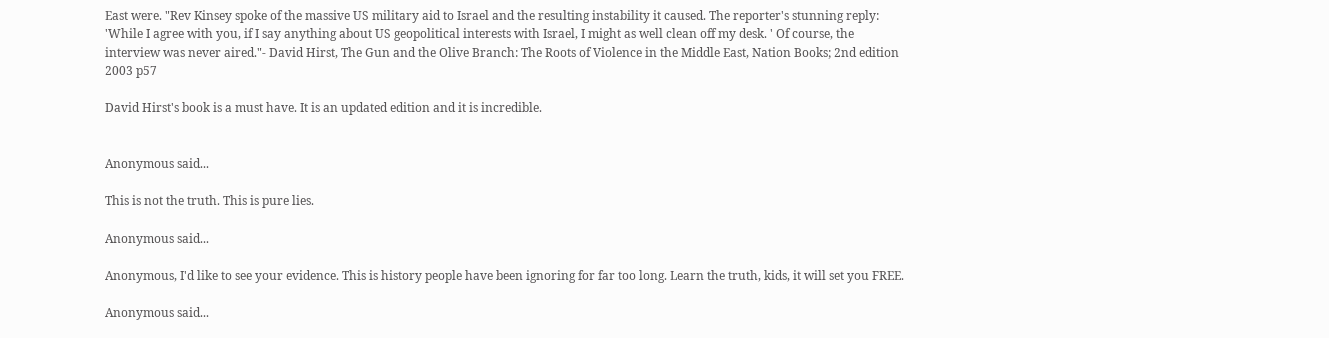East were. "Rev Kinsey spoke of the massive US military aid to Israel and the resulting instability it caused. The reporter's stunning reply: 'While I agree with you, if I say anything about US geopolitical interests with Israel, I might as well clean off my desk. ' Of course, the interview was never aired."- David Hirst, The Gun and the Olive Branch: The Roots of Violence in the Middle East, Nation Books; 2nd edition 2003 p57

David Hirst's book is a must have. It is an updated edition and it is incredible.


Anonymous said...

This is not the truth. This is pure lies.

Anonymous said...

Anonymous, I'd like to see your evidence. This is history people have been ignoring for far too long. Learn the truth, kids, it will set you FREE.

Anonymous said...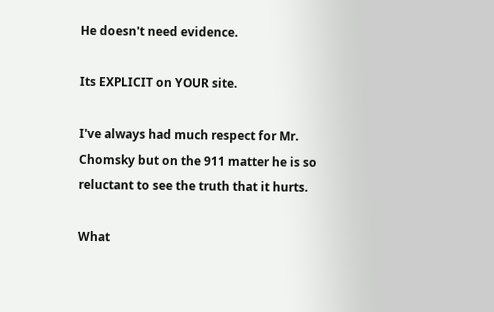He doesn't need evidence.

Its EXPLICIT on YOUR site.

I've always had much respect for Mr. Chomsky but on the 911 matter he is so reluctant to see the truth that it hurts.

What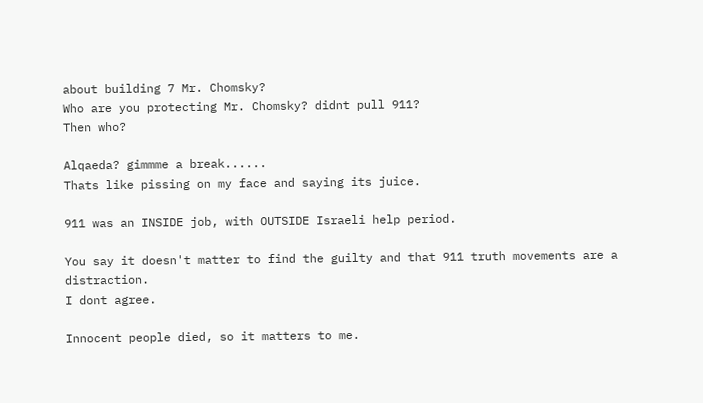about building 7 Mr. Chomsky?
Who are you protecting Mr. Chomsky? didnt pull 911?
Then who?

Alqaeda? gimmme a break......
Thats like pissing on my face and saying its juice.

911 was an INSIDE job, with OUTSIDE Israeli help period.

You say it doesn't matter to find the guilty and that 911 truth movements are a distraction.
I dont agree.

Innocent people died, so it matters to me.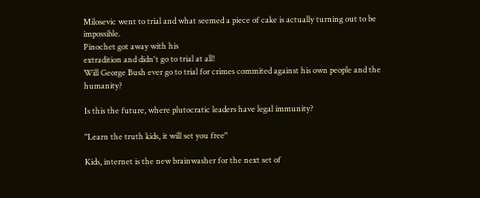Milosevic went to trial and what seemed a piece of cake is actually turning out to be impossible.
Pinochet got away with his
extradition and didn't go to trial at all!
Will George Bush ever go to trial for crimes commited against his own people and the humanity?

Is this the future, where plutocratic leaders have legal immunity?

"Learn the truth kids, it will set you free"

Kids, internet is the new brainwasher for the next set of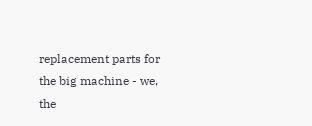replacement parts for the big machine - we, the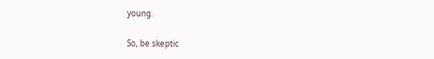young.

So, be skeptic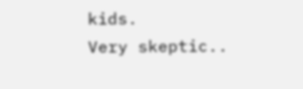kids.
Very skeptic..